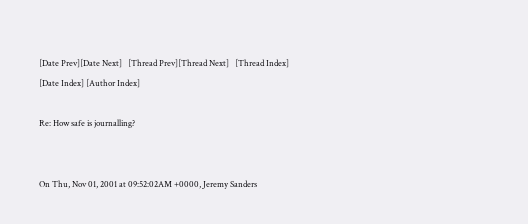[Date Prev][Date Next]   [Thread Prev][Thread Next]   [Thread Index] [Date Index] [Author Index]

Re: How safe is journalling?


On Thu, Nov 01, 2001 at 09:52:02AM +0000, Jeremy Sanders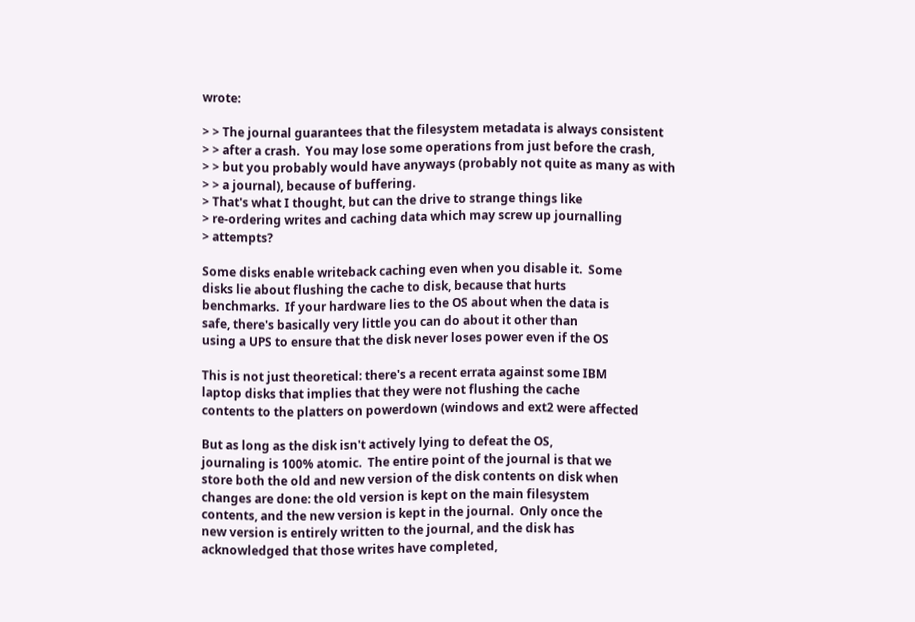wrote:

> > The journal guarantees that the filesystem metadata is always consistent
> > after a crash.  You may lose some operations from just before the crash,
> > but you probably would have anyways (probably not quite as many as with
> > a journal), because of buffering.
> That's what I thought, but can the drive to strange things like
> re-ordering writes and caching data which may screw up journalling
> attempts?

Some disks enable writeback caching even when you disable it.  Some
disks lie about flushing the cache to disk, because that hurts
benchmarks.  If your hardware lies to the OS about when the data is
safe, there's basically very little you can do about it other than
using a UPS to ensure that the disk never loses power even if the OS

This is not just theoretical: there's a recent errata against some IBM
laptop disks that implies that they were not flushing the cache
contents to the platters on powerdown (windows and ext2 were affected

But as long as the disk isn't actively lying to defeat the OS,
journaling is 100% atomic.  The entire point of the journal is that we
store both the old and new version of the disk contents on disk when
changes are done: the old version is kept on the main filesystem
contents, and the new version is kept in the journal.  Only once the
new version is entirely written to the journal, and the disk has
acknowledged that those writes have completed,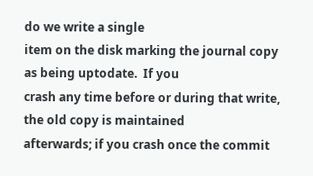do we write a single
item on the disk marking the journal copy as being uptodate.  If you
crash any time before or during that write, the old copy is maintained
afterwards; if you crash once the commit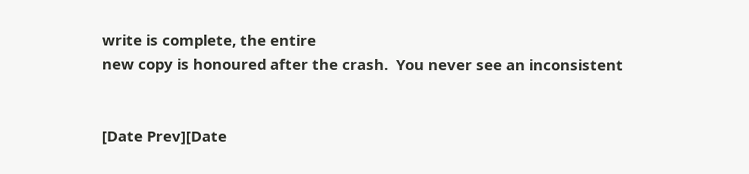write is complete, the entire
new copy is honoured after the crash.  You never see an inconsistent


[Date Prev][Date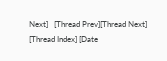Next]   [Thread Prev][Thread Next]   [Thread Index] [Date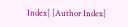Index] [Author Index]